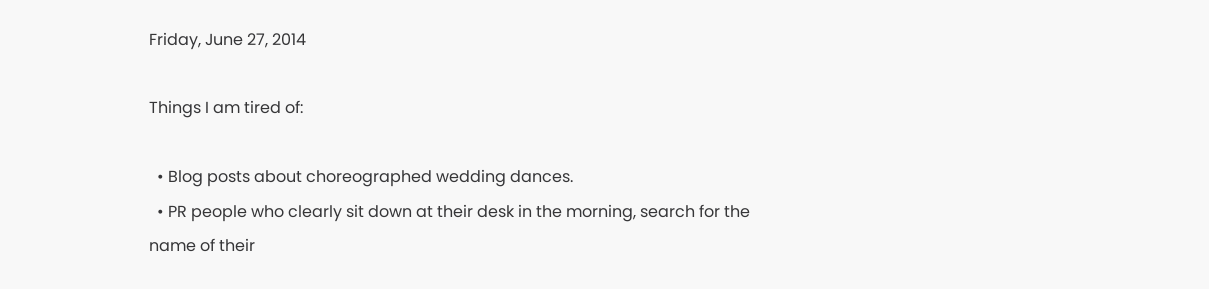Friday, June 27, 2014

Things I am tired of:

  • Blog posts about choreographed wedding dances.
  • PR people who clearly sit down at their desk in the morning, search for the name of their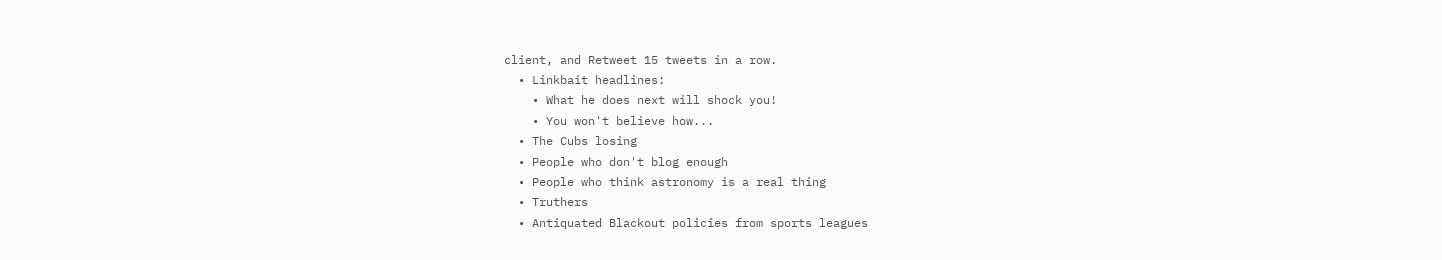client, and Retweet 15 tweets in a row.
  • Linkbait headlines:
    • What he does next will shock you!
    • You won't believe how...
  • The Cubs losing
  • People who don't blog enough
  • People who think astronomy is a real thing
  • Truthers
  • Antiquated Blackout policies from sports leagues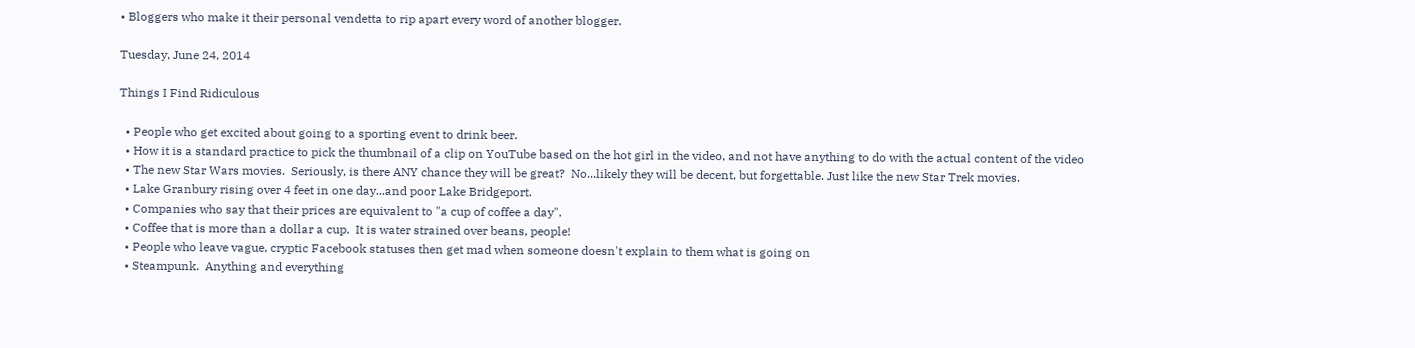• Bloggers who make it their personal vendetta to rip apart every word of another blogger.

Tuesday, June 24, 2014

Things I Find Ridiculous

  • People who get excited about going to a sporting event to drink beer.
  • How it is a standard practice to pick the thumbnail of a clip on YouTube based on the hot girl in the video, and not have anything to do with the actual content of the video
  • The new Star Wars movies.  Seriously, is there ANY chance they will be great?  No...likely they will be decent, but forgettable. Just like the new Star Trek movies.
  • Lake Granbury rising over 4 feet in one day...and poor Lake Bridgeport.
  • Companies who say that their prices are equivalent to "a cup of coffee a day".
  • Coffee that is more than a dollar a cup.  It is water strained over beans, people!
  • People who leave vague, cryptic Facebook statuses then get mad when someone doesn't explain to them what is going on
  • Steampunk.  Anything and everything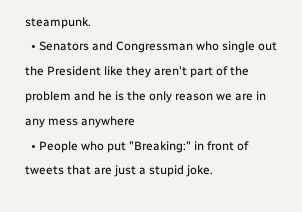steampunk.
  • Senators and Congressman who single out the President like they aren't part of the problem and he is the only reason we are in any mess anywhere
  • People who put "Breaking:" in front of tweets that are just a stupid joke.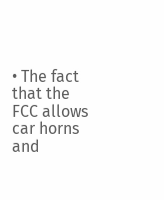• The fact that the FCC allows car horns and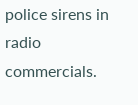police sirens in radio commercials.